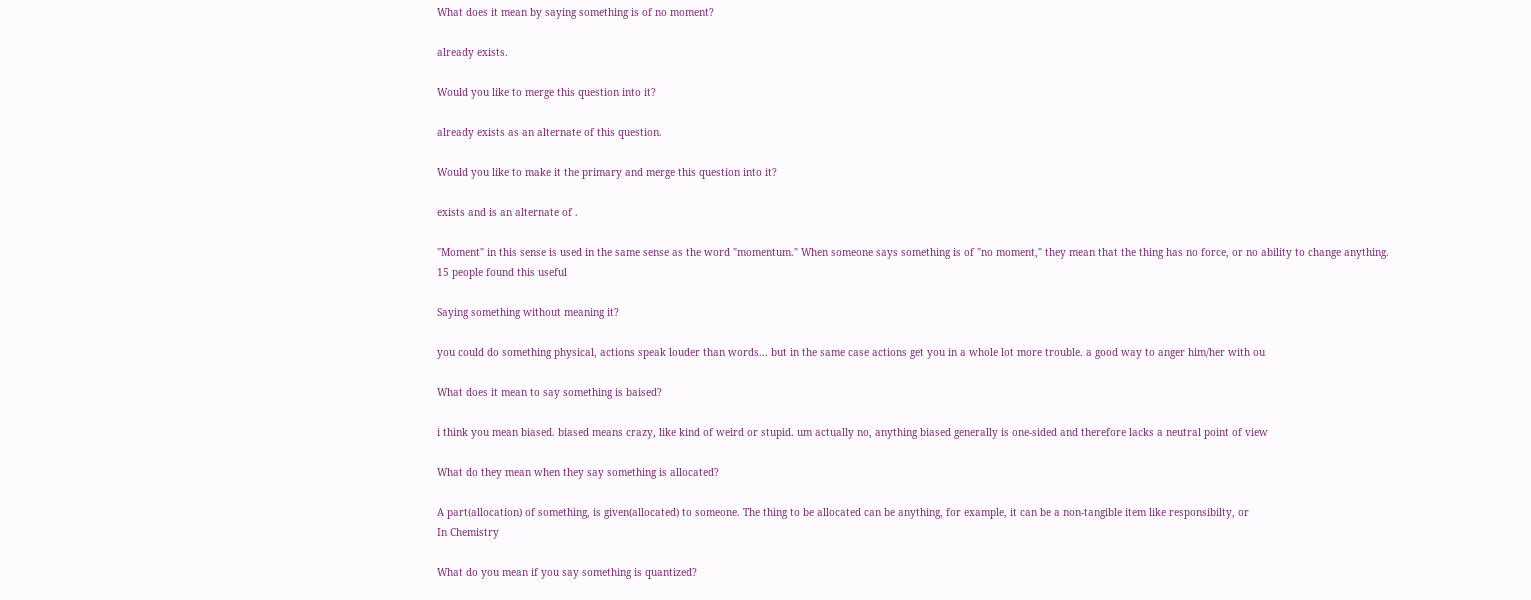What does it mean by saying something is of no moment?

already exists.

Would you like to merge this question into it?

already exists as an alternate of this question.

Would you like to make it the primary and merge this question into it?

exists and is an alternate of .

"Moment" in this sense is used in the same sense as the word "momentum." When someone says something is of "no moment," they mean that the thing has no force, or no ability to change anything.
15 people found this useful

Saying something without meaning it?

you could do something physical, actions speak louder than words... but in the same case actions get you in a whole lot more trouble. a good way to anger him/her with ou

What does it mean to say something is baised?

i think you mean biased. biased means crazy, like kind of weird or stupid. um actually no, anything biased generally is one-sided and therefore lacks a neutral point of view

What do they mean when they say something is allocated?

A part(allocation) of something, is given(allocated) to someone. The thing to be allocated can be anything, for example, it can be a non-tangible item like responsibilty, or
In Chemistry

What do you mean if you say something is quantized?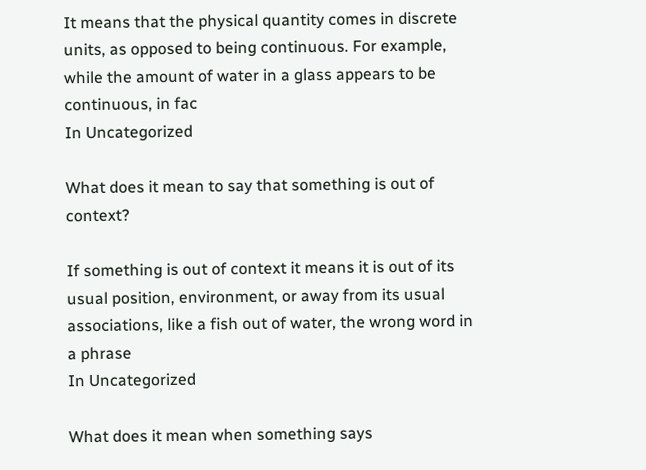It means that the physical quantity comes in discrete units, as opposed to being continuous. For example, while the amount of water in a glass appears to be continuous, in fac
In Uncategorized

What does it mean to say that something is out of context?

If something is out of context it means it is out of its usual position, environment, or away from its usual associations, like a fish out of water, the wrong word in a phrase
In Uncategorized

What does it mean when something says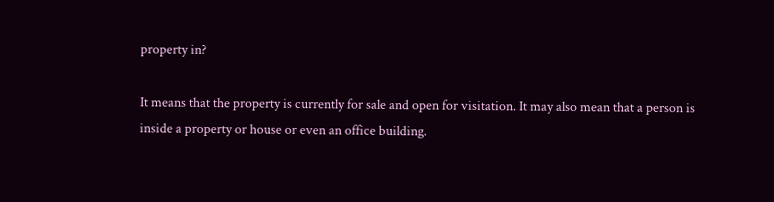property in?

It means that the property is currently for sale and open for visitation. It may also mean that a person is inside a property or house or even an office building.